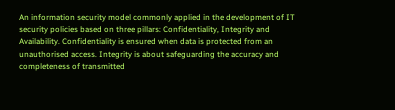An information security model commonly applied in the development of IT security policies based on three pillars: Confidentiality, Integrity and Availability. Confidentiality is ensured when data is protected from an unauthorised access. Integrity is about safeguarding the accuracy and completeness of transmitted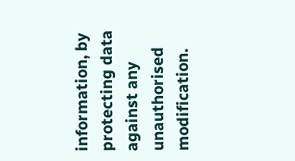information, by protecting data against any unauthorised modification.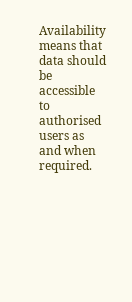Availability means that data should be accessible to authorised users as and when required.